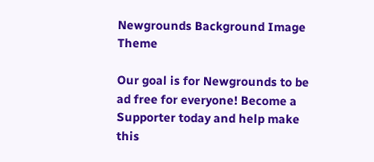Newgrounds Background Image Theme

Our goal is for Newgrounds to be ad free for everyone! Become a Supporter today and help make this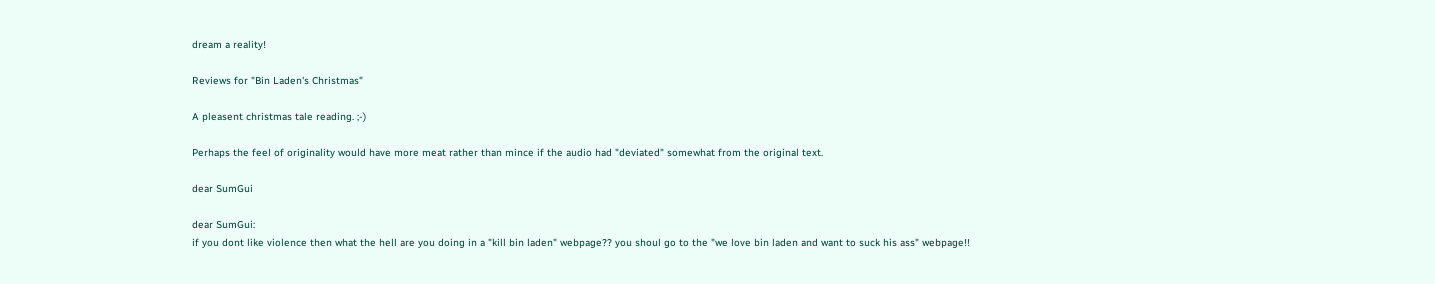dream a reality!

Reviews for "Bin Laden's Christmas"

A pleasent christmas tale reading. ;-)

Perhaps the feel of originality would have more meat rather than mince if the audio had "deviated" somewhat from the original text.

dear SumGui

dear SumGui:
if you dont like violence then what the hell are you doing in a "kill bin laden" webpage?? you shoul go to the "we love bin laden and want to suck his ass" webpage!!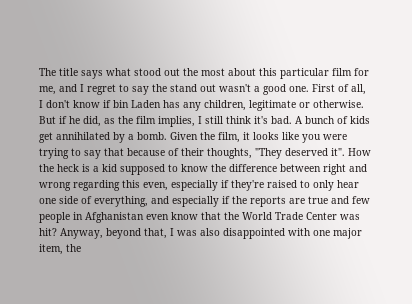The title says what stood out the most about this particular film for me, and I regret to say the stand out wasn't a good one. First of all, I don't know if bin Laden has any children, legitimate or otherwise. But if he did, as the film implies, I still think it's bad. A bunch of kids get annihilated by a bomb. Given the film, it looks like you were trying to say that because of their thoughts, "They deserved it". How the heck is a kid supposed to know the difference between right and wrong regarding this even, especially if they're raised to only hear one side of everything, and especially if the reports are true and few people in Afghanistan even know that the World Trade Center was hit? Anyway, beyond that, I was also disappointed with one major item, the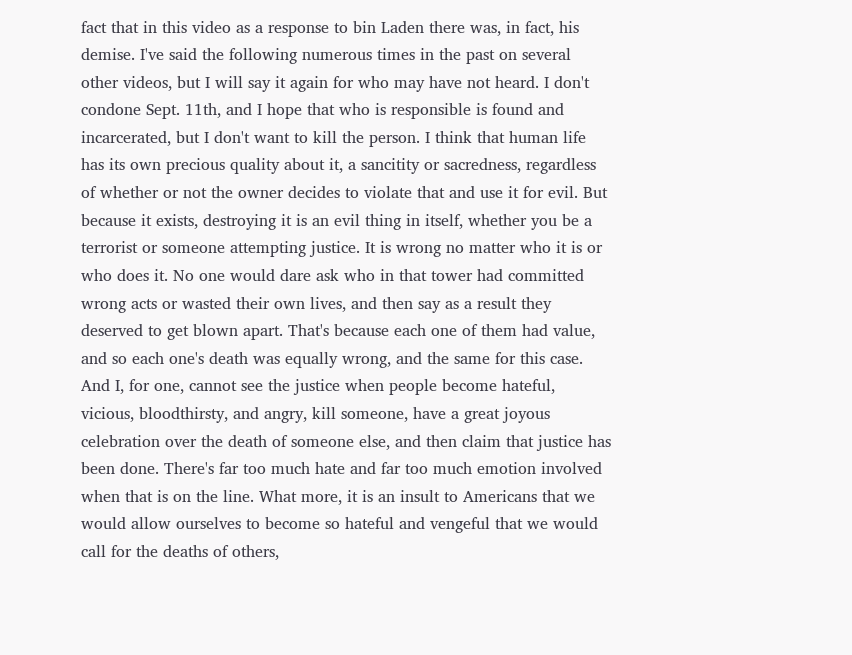fact that in this video as a response to bin Laden there was, in fact, his demise. I've said the following numerous times in the past on several other videos, but I will say it again for who may have not heard. I don't condone Sept. 11th, and I hope that who is responsible is found and incarcerated, but I don't want to kill the person. I think that human life has its own precious quality about it, a sancitity or sacredness, regardless of whether or not the owner decides to violate that and use it for evil. But because it exists, destroying it is an evil thing in itself, whether you be a terrorist or someone attempting justice. It is wrong no matter who it is or who does it. No one would dare ask who in that tower had committed wrong acts or wasted their own lives, and then say as a result they deserved to get blown apart. That's because each one of them had value, and so each one's death was equally wrong, and the same for this case. And I, for one, cannot see the justice when people become hateful, vicious, bloodthirsty, and angry, kill someone, have a great joyous celebration over the death of someone else, and then claim that justice has been done. There's far too much hate and far too much emotion involved when that is on the line. What more, it is an insult to Americans that we would allow ourselves to become so hateful and vengeful that we would call for the deaths of others,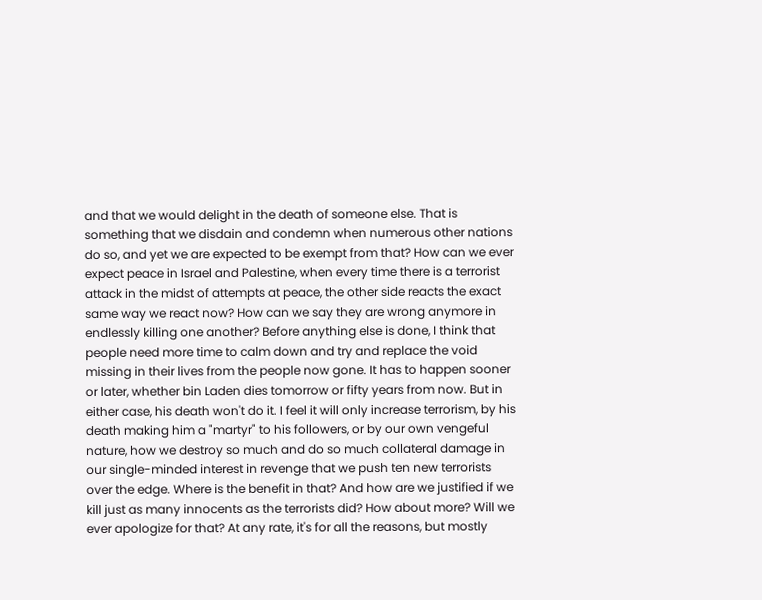and that we would delight in the death of someone else. That is something that we disdain and condemn when numerous other nations do so, and yet we are expected to be exempt from that? How can we ever expect peace in Israel and Palestine, when every time there is a terrorist attack in the midst of attempts at peace, the other side reacts the exact same way we react now? How can we say they are wrong anymore in endlessly killing one another? Before anything else is done, I think that people need more time to calm down and try and replace the void missing in their lives from the people now gone. It has to happen sooner or later, whether bin Laden dies tomorrow or fifty years from now. But in either case, his death won't do it. I feel it will only increase terrorism, by his death making him a "martyr" to his followers, or by our own vengeful nature, how we destroy so much and do so much collateral damage in our single-minded interest in revenge that we push ten new terrorists over the edge. Where is the benefit in that? And how are we justified if we kill just as many innocents as the terrorists did? How about more? Will we ever apologize for that? At any rate, it's for all the reasons, but mostly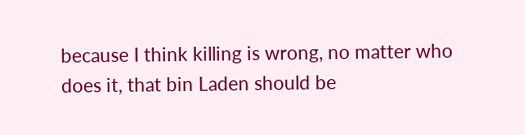because I think killing is wrong, no matter who does it, that bin Laden should be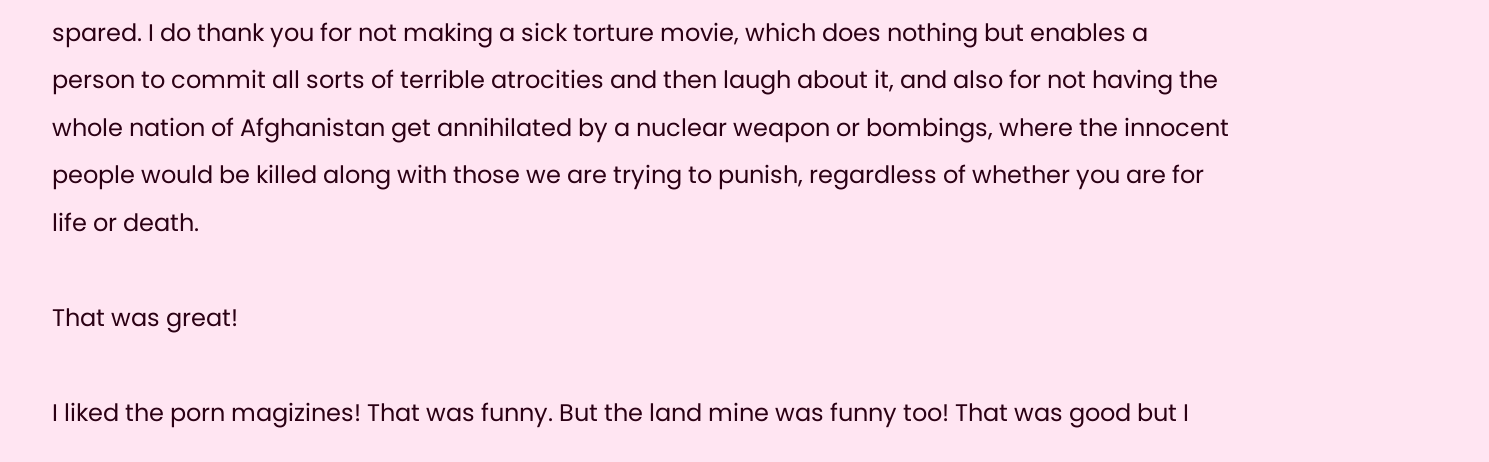spared. I do thank you for not making a sick torture movie, which does nothing but enables a person to commit all sorts of terrible atrocities and then laugh about it, and also for not having the whole nation of Afghanistan get annihilated by a nuclear weapon or bombings, where the innocent people would be killed along with those we are trying to punish, regardless of whether you are for life or death.

That was great!

I liked the porn magizines! That was funny. But the land mine was funny too! That was good but I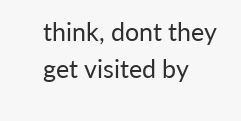think, dont they get visited by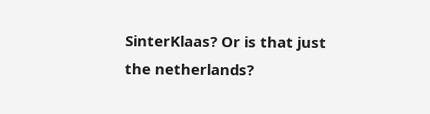SinterKlaas? Or is that just the netherlands?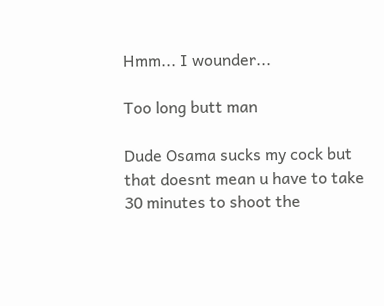Hmm... I wounder...

Too long butt man

Dude Osama sucks my cock but that doesnt mean u have to take 30 minutes to shoot the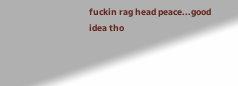fuckin rag head peace...good idea tho